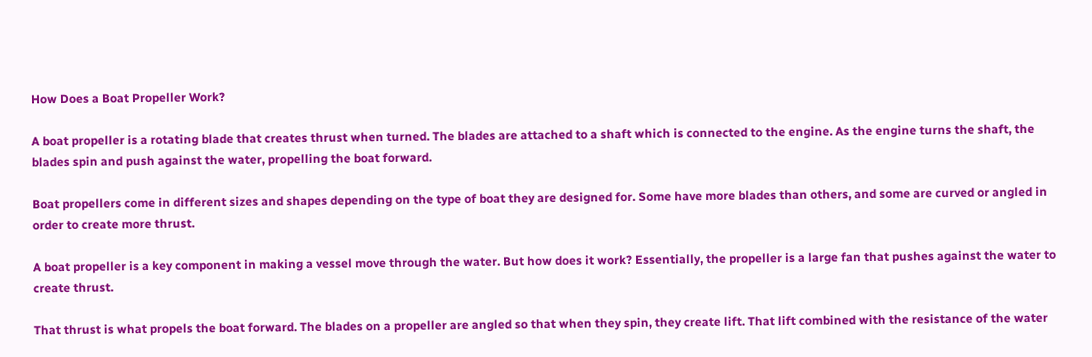How Does a Boat Propeller Work?

A boat propeller is a rotating blade that creates thrust when turned. The blades are attached to a shaft which is connected to the engine. As the engine turns the shaft, the blades spin and push against the water, propelling the boat forward.

Boat propellers come in different sizes and shapes depending on the type of boat they are designed for. Some have more blades than others, and some are curved or angled in order to create more thrust.

A boat propeller is a key component in making a vessel move through the water. But how does it work? Essentially, the propeller is a large fan that pushes against the water to create thrust.

That thrust is what propels the boat forward. The blades on a propeller are angled so that when they spin, they create lift. That lift combined with the resistance of the water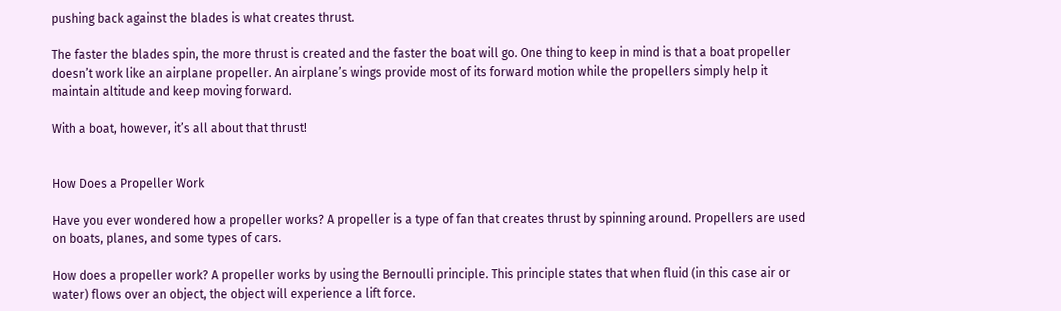pushing back against the blades is what creates thrust.

The faster the blades spin, the more thrust is created and the faster the boat will go. One thing to keep in mind is that a boat propeller doesn’t work like an airplane propeller. An airplane’s wings provide most of its forward motion while the propellers simply help it maintain altitude and keep moving forward.

With a boat, however, it’s all about that thrust!


How Does a Propeller Work

Have you ever wondered how a propeller works? A propeller is a type of fan that creates thrust by spinning around. Propellers are used on boats, planes, and some types of cars.

How does a propeller work? A propeller works by using the Bernoulli principle. This principle states that when fluid (in this case air or water) flows over an object, the object will experience a lift force.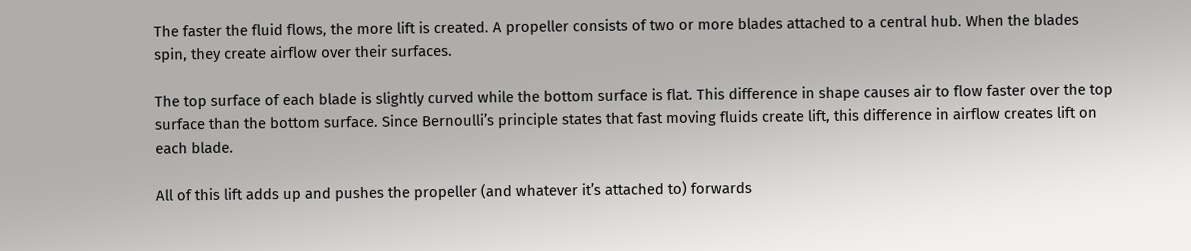The faster the fluid flows, the more lift is created. A propeller consists of two or more blades attached to a central hub. When the blades spin, they create airflow over their surfaces.

The top surface of each blade is slightly curved while the bottom surface is flat. This difference in shape causes air to flow faster over the top surface than the bottom surface. Since Bernoulli’s principle states that fast moving fluids create lift, this difference in airflow creates lift on each blade.

All of this lift adds up and pushes the propeller (and whatever it’s attached to) forwards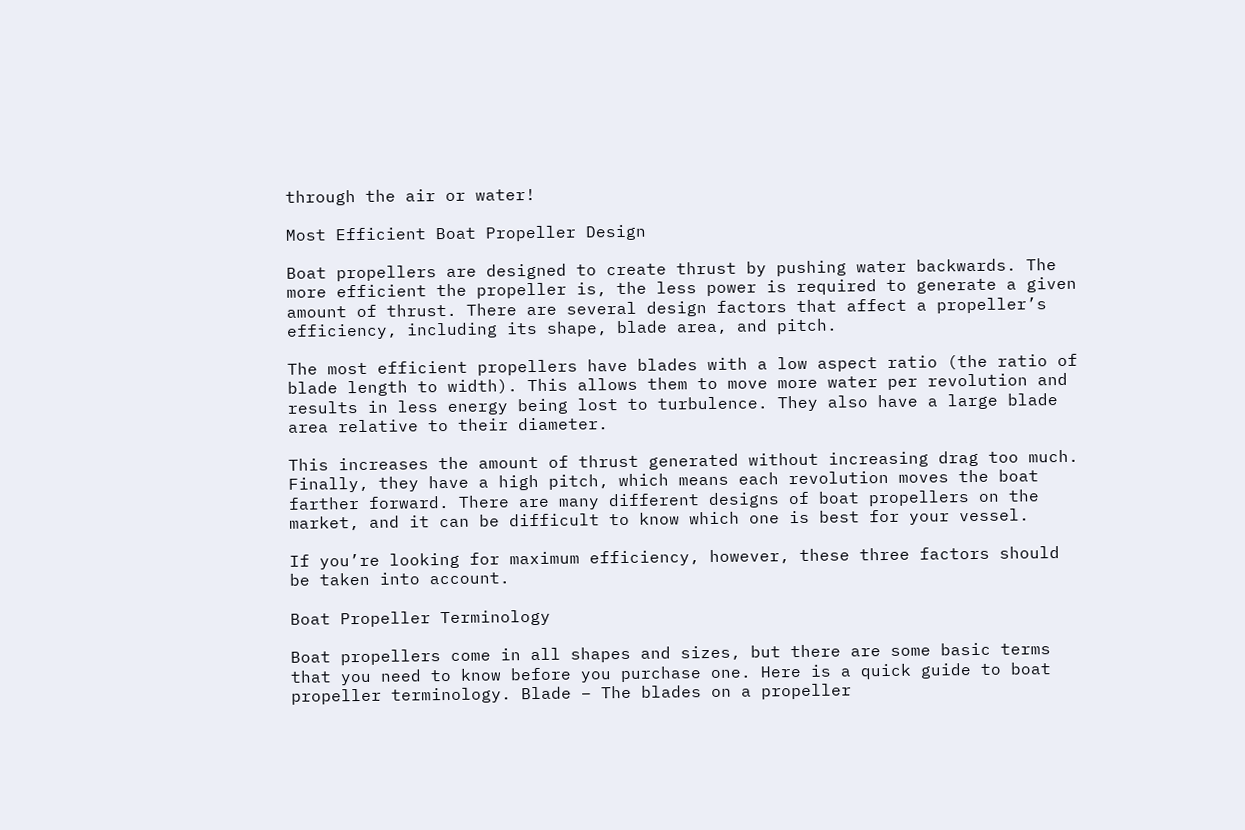through the air or water!

Most Efficient Boat Propeller Design

Boat propellers are designed to create thrust by pushing water backwards. The more efficient the propeller is, the less power is required to generate a given amount of thrust. There are several design factors that affect a propeller’s efficiency, including its shape, blade area, and pitch.

The most efficient propellers have blades with a low aspect ratio (the ratio of blade length to width). This allows them to move more water per revolution and results in less energy being lost to turbulence. They also have a large blade area relative to their diameter.

This increases the amount of thrust generated without increasing drag too much. Finally, they have a high pitch, which means each revolution moves the boat farther forward. There are many different designs of boat propellers on the market, and it can be difficult to know which one is best for your vessel.

If you’re looking for maximum efficiency, however, these three factors should be taken into account.

Boat Propeller Terminology

Boat propellers come in all shapes and sizes, but there are some basic terms that you need to know before you purchase one. Here is a quick guide to boat propeller terminology. Blade – The blades on a propeller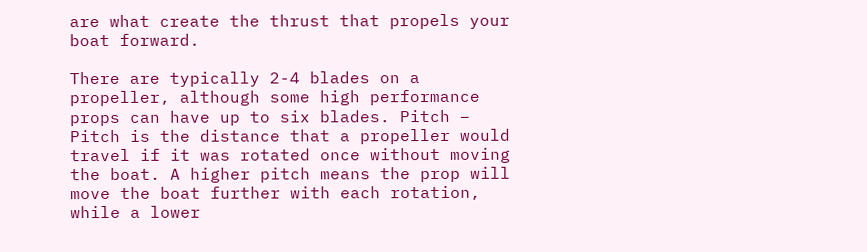are what create the thrust that propels your boat forward.

There are typically 2-4 blades on a propeller, although some high performance props can have up to six blades. Pitch – Pitch is the distance that a propeller would travel if it was rotated once without moving the boat. A higher pitch means the prop will move the boat further with each rotation, while a lower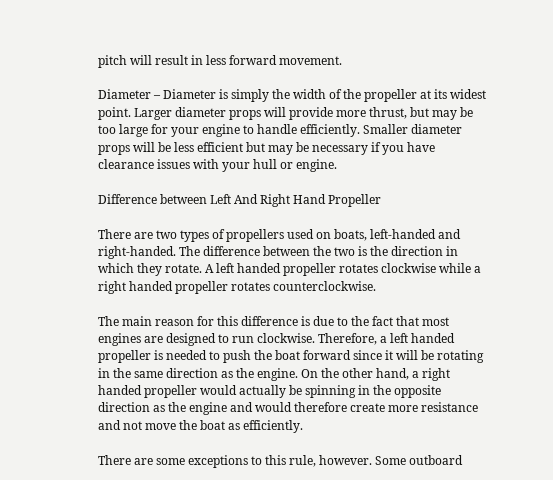pitch will result in less forward movement.

Diameter – Diameter is simply the width of the propeller at its widest point. Larger diameter props will provide more thrust, but may be too large for your engine to handle efficiently. Smaller diameter props will be less efficient but may be necessary if you have clearance issues with your hull or engine.

Difference between Left And Right Hand Propeller

There are two types of propellers used on boats, left-handed and right-handed. The difference between the two is the direction in which they rotate. A left handed propeller rotates clockwise while a right handed propeller rotates counterclockwise.

The main reason for this difference is due to the fact that most engines are designed to run clockwise. Therefore, a left handed propeller is needed to push the boat forward since it will be rotating in the same direction as the engine. On the other hand, a right handed propeller would actually be spinning in the opposite direction as the engine and would therefore create more resistance and not move the boat as efficiently.

There are some exceptions to this rule, however. Some outboard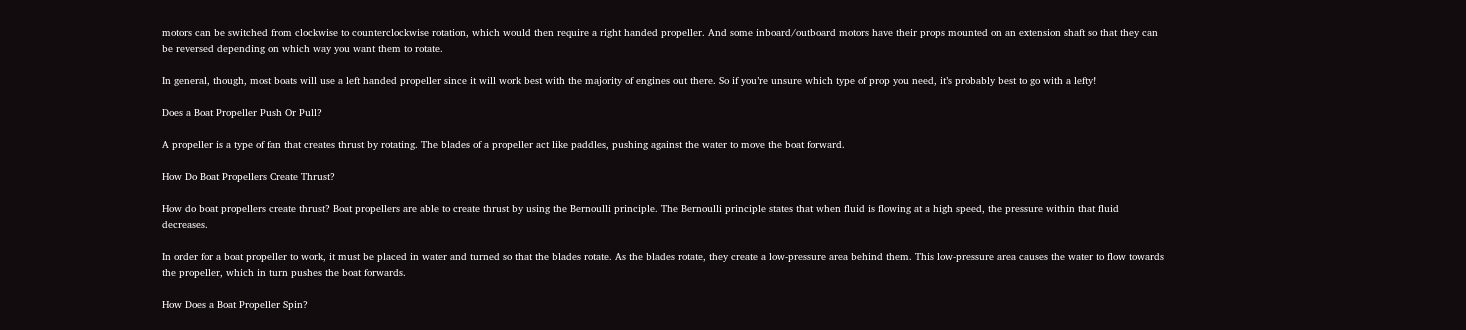motors can be switched from clockwise to counterclockwise rotation, which would then require a right handed propeller. And some inboard/outboard motors have their props mounted on an extension shaft so that they can be reversed depending on which way you want them to rotate.

In general, though, most boats will use a left handed propeller since it will work best with the majority of engines out there. So if you’re unsure which type of prop you need, it’s probably best to go with a lefty!

Does a Boat Propeller Push Or Pull?

A propeller is a type of fan that creates thrust by rotating. The blades of a propeller act like paddles, pushing against the water to move the boat forward.

How Do Boat Propellers Create Thrust?

How do boat propellers create thrust? Boat propellers are able to create thrust by using the Bernoulli principle. The Bernoulli principle states that when fluid is flowing at a high speed, the pressure within that fluid decreases.

In order for a boat propeller to work, it must be placed in water and turned so that the blades rotate. As the blades rotate, they create a low-pressure area behind them. This low-pressure area causes the water to flow towards the propeller, which in turn pushes the boat forwards.

How Does a Boat Propeller Spin?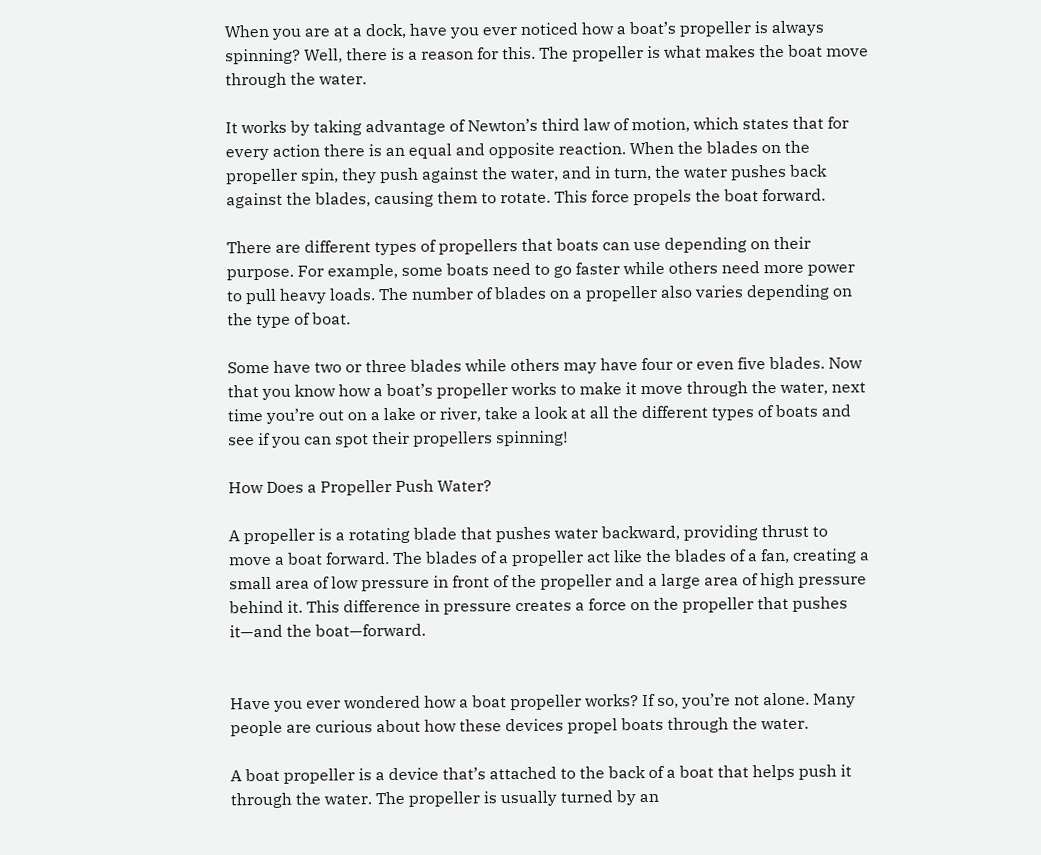When you are at a dock, have you ever noticed how a boat’s propeller is always spinning? Well, there is a reason for this. The propeller is what makes the boat move through the water.

It works by taking advantage of Newton’s third law of motion, which states that for every action there is an equal and opposite reaction. When the blades on the propeller spin, they push against the water, and in turn, the water pushes back against the blades, causing them to rotate. This force propels the boat forward.

There are different types of propellers that boats can use depending on their purpose. For example, some boats need to go faster while others need more power to pull heavy loads. The number of blades on a propeller also varies depending on the type of boat.

Some have two or three blades while others may have four or even five blades. Now that you know how a boat’s propeller works to make it move through the water, next time you’re out on a lake or river, take a look at all the different types of boats and see if you can spot their propellers spinning!

How Does a Propeller Push Water?

A propeller is a rotating blade that pushes water backward, providing thrust to move a boat forward. The blades of a propeller act like the blades of a fan, creating a small area of low pressure in front of the propeller and a large area of high pressure behind it. This difference in pressure creates a force on the propeller that pushes it—and the boat—forward.


Have you ever wondered how a boat propeller works? If so, you’re not alone. Many people are curious about how these devices propel boats through the water.

A boat propeller is a device that’s attached to the back of a boat that helps push it through the water. The propeller is usually turned by an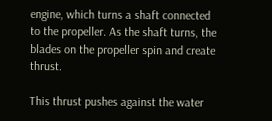engine, which turns a shaft connected to the propeller. As the shaft turns, the blades on the propeller spin and create thrust.

This thrust pushes against the water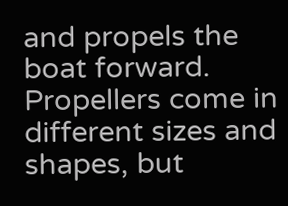and propels the boat forward. Propellers come in different sizes and shapes, but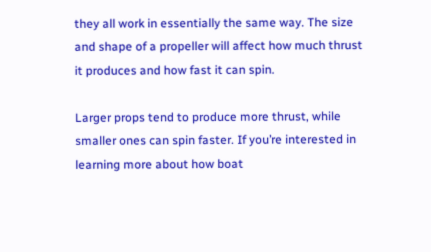they all work in essentially the same way. The size and shape of a propeller will affect how much thrust it produces and how fast it can spin.

Larger props tend to produce more thrust, while smaller ones can spin faster. If you’re interested in learning more about how boat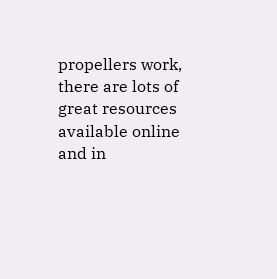propellers work, there are lots of great resources available online and in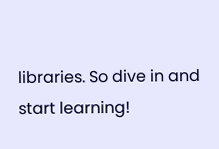libraries. So dive in and start learning!